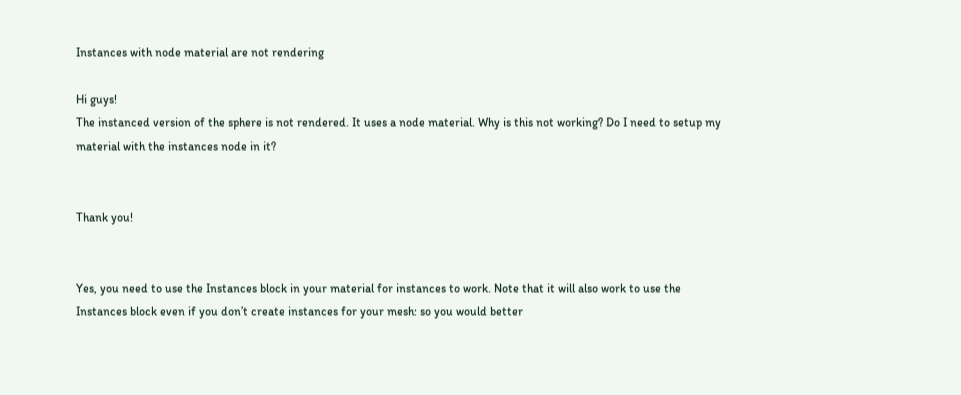Instances with node material are not rendering

Hi guys!
The instanced version of the sphere is not rendered. It uses a node material. Why is this not working? Do I need to setup my material with the instances node in it?


Thank you!


Yes, you need to use the Instances block in your material for instances to work. Note that it will also work to use the Instances block even if you don’t create instances for your mesh: so you would better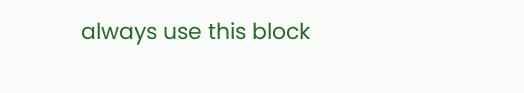always use this block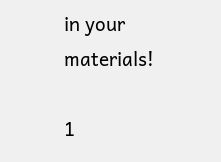in your materials!

1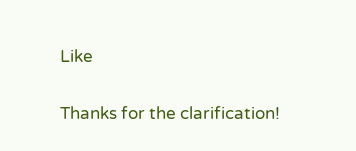Like

Thanks for the clarification!